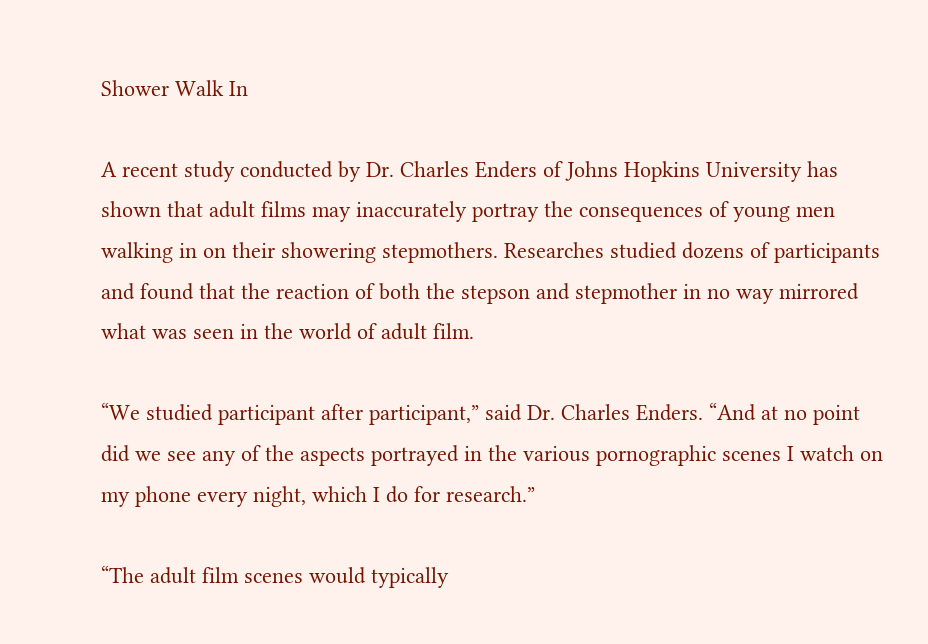Shower Walk In

A recent study conducted by Dr. Charles Enders of Johns Hopkins University has shown that adult films may inaccurately portray the consequences of young men walking in on their showering stepmothers. Researches studied dozens of participants and found that the reaction of both the stepson and stepmother in no way mirrored what was seen in the world of adult film.

“We studied participant after participant,” said Dr. Charles Enders. “And at no point did we see any of the aspects portrayed in the various pornographic scenes I watch on my phone every night, which I do for research.”

“The adult film scenes would typically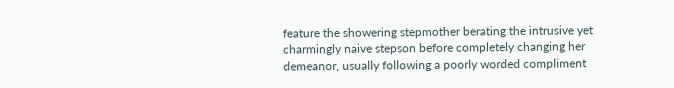feature the showering stepmother berating the intrusive yet charmingly naive stepson before completely changing her demeanor, usually following a poorly worded compliment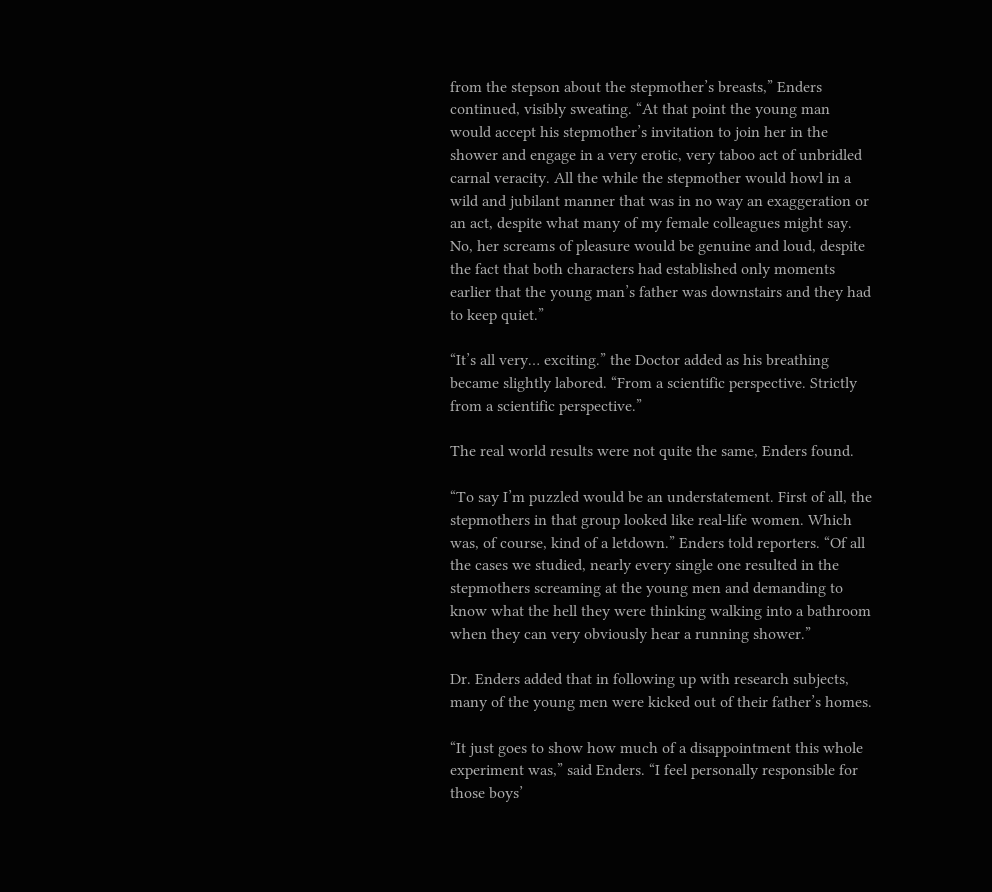from the stepson about the stepmother’s breasts,” Enders continued, visibly sweating. “At that point the young man would accept his stepmother’s invitation to join her in the shower and engage in a very erotic, very taboo act of unbridled carnal veracity. All the while the stepmother would howl in a wild and jubilant manner that was in no way an exaggeration or an act, despite what many of my female colleagues might say. No, her screams of pleasure would be genuine and loud, despite the fact that both characters had established only moments earlier that the young man’s father was downstairs and they had to keep quiet.”

“It’s all very… exciting.” the Doctor added as his breathing became slightly labored. “From a scientific perspective. Strictly from a scientific perspective.”

The real world results were not quite the same, Enders found.

“To say I’m puzzled would be an understatement. First of all, the stepmothers in that group looked like real-life women. Which was, of course, kind of a letdown.” Enders told reporters. “Of all the cases we studied, nearly every single one resulted in the stepmothers screaming at the young men and demanding to know what the hell they were thinking walking into a bathroom when they can very obviously hear a running shower.”

Dr. Enders added that in following up with research subjects, many of the young men were kicked out of their father’s homes.

“It just goes to show how much of a disappointment this whole experiment was,” said Enders. “I feel personally responsible for those boys’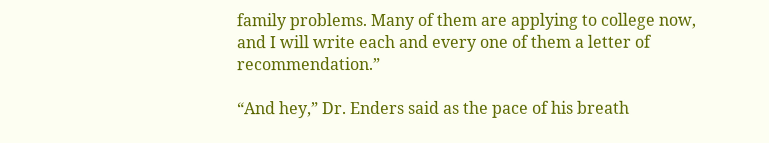family problems. Many of them are applying to college now, and I will write each and every one of them a letter of recommendation.”

“And hey,” Dr. Enders said as the pace of his breath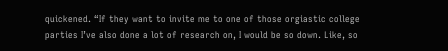quickened. “If they want to invite me to one of those orgiastic college parties I’ve also done a lot of research on, I would be so down. Like, so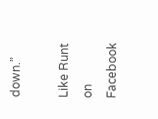down.”

Like Runt on Facebook